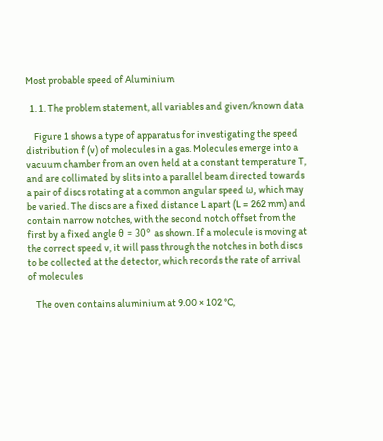Most probable speed of Aluminium

  1. 1. The problem statement, all variables and given/known data

    Figure 1 shows a type of apparatus for investigating the speed distribution f (v) of molecules in a gas. Molecules emerge into a vacuum chamber from an oven held at a constant temperature T, and are collimated by slits into a parallel beam directed towards a pair of discs rotating at a common angular speed ω, which may be varied. The discs are a fixed distance L apart (L = 262 mm) and contain narrow notches, with the second notch offset from the first by a fixed angle θ = 30° as shown. If a molecule is moving at the correct speed v, it will pass through the notches in both discs to be collected at the detector, which records the rate of arrival of molecules

    The oven contains aluminium at 9.00 × 102 °C,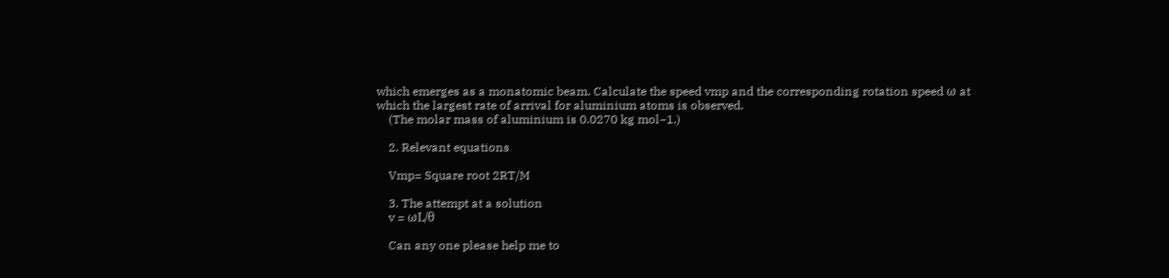which emerges as a monatomic beam. Calculate the speed vmp and the corresponding rotation speed ω at which the largest rate of arrival for aluminium atoms is observed.
    (The molar mass of aluminium is 0.0270 kg mol−1.)

    2. Relevant equations

    Vmp= Square root 2RT/M

    3. The attempt at a solution
    v = ωL/θ

    Can any one please help me to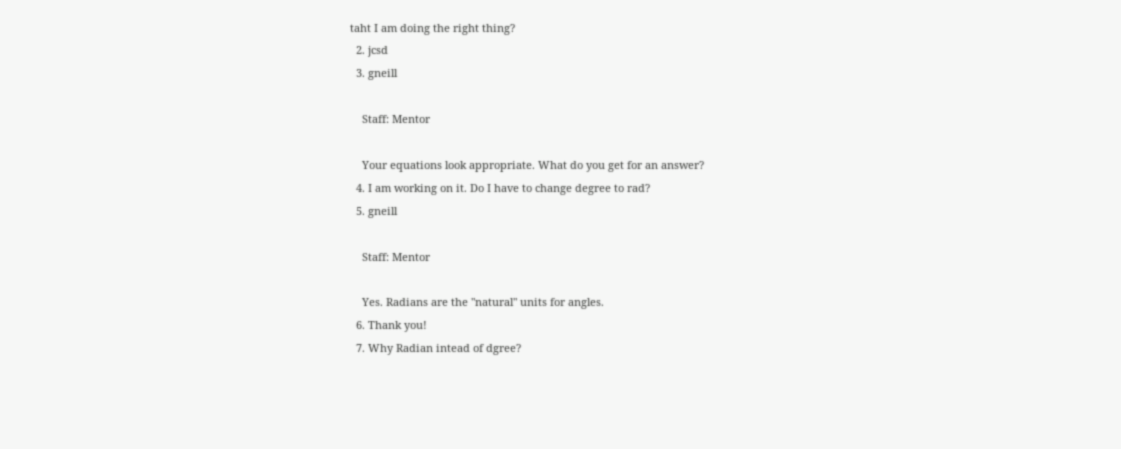taht I am doing the right thing?
  2. jcsd
  3. gneill

    Staff: Mentor

    Your equations look appropriate. What do you get for an answer?
  4. I am working on it. Do I have to change degree to rad?
  5. gneill

    Staff: Mentor

    Yes. Radians are the "natural" units for angles.
  6. Thank you!
  7. Why Radian intead of dgree?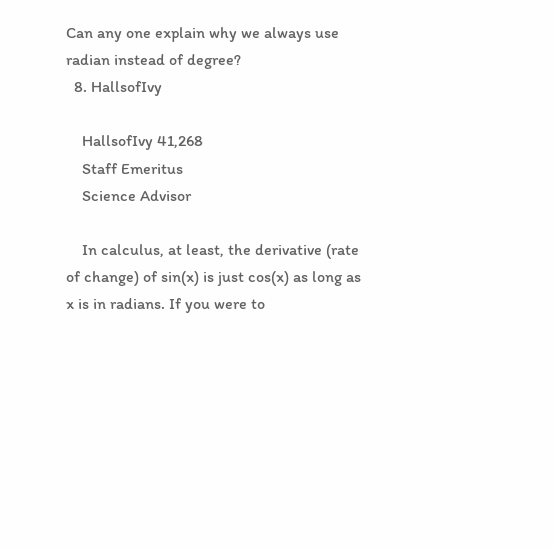Can any one explain why we always use radian instead of degree?
  8. HallsofIvy

    HallsofIvy 41,268
    Staff Emeritus
    Science Advisor

    In calculus, at least, the derivative (rate of change) of sin(x) is just cos(x) as long as x is in radians. If you were to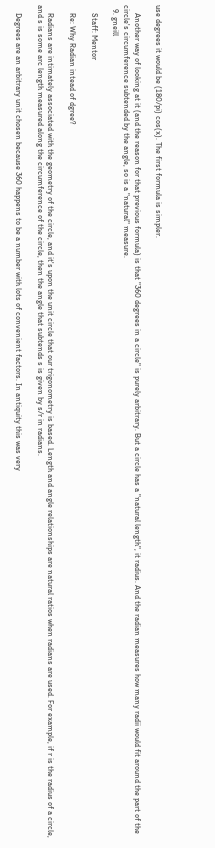use degrees it would be (180/pi) cos(x). The first formula is simpler.

    Another way of looking at it (and the reason for that previous formula) is that "360 degrees in a circle" is purely arbitrary. But a circle has a "natural length", it radius. And the radian measures how many radii would fit around the part of the circle's circumference subtended by the angle, so is a "natural" measure.
  9. gneill

    Staff: Mentor

    Re: Why Radian intead of dgree?

    Radians are intimately associated with the geometry of the circle, and it's upon the unit circle that our trigonometry is based. Length and angle relationships are natural ratios when radians are used. For example, if r is the radius of a circle, and s is some arc length measured along the circumference of the circle, then the angle that subtends s is given by s/r in radians.

    Degrees are an arbitrary unit chosen because 360 happens to be a number with lots of convenient factors. In antiquity this was very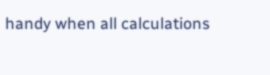handy when all calculations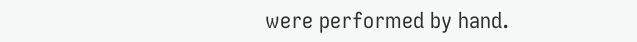were performed by hand.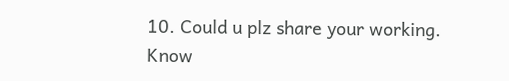10. Could u plz share your working.
Know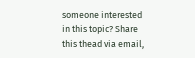someone interested in this topic? Share this thead via email,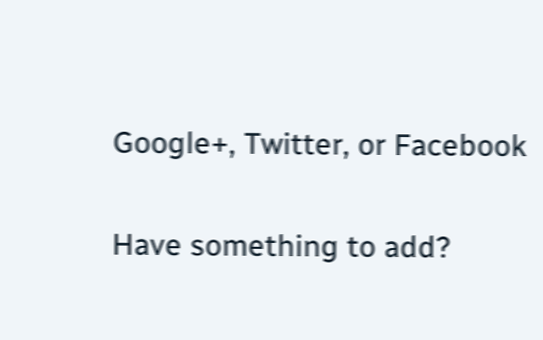Google+, Twitter, or Facebook

Have something to add?